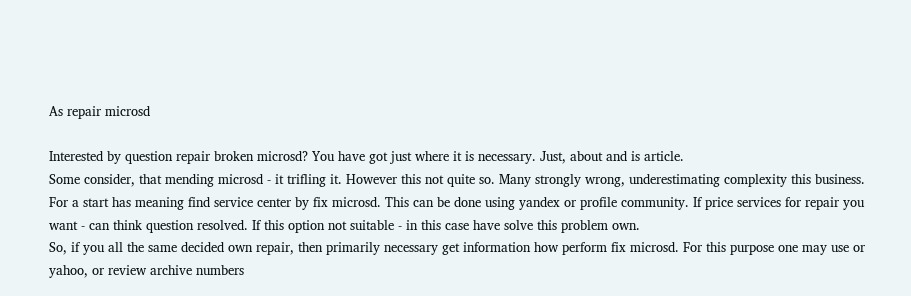As repair microsd

Interested by question repair broken microsd? You have got just where it is necessary. Just, about and is article.
Some consider, that mending microsd - it trifling it. However this not quite so. Many strongly wrong, underestimating complexity this business.
For a start has meaning find service center by fix microsd. This can be done using yandex or profile community. If price services for repair you want - can think question resolved. If this option not suitable - in this case have solve this problem own.
So, if you all the same decided own repair, then primarily necessary get information how perform fix microsd. For this purpose one may use or yahoo, or review archive numbers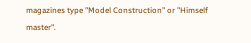magazines type "Model Construction" or "Himself master".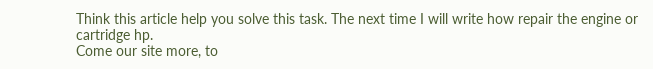Think this article help you solve this task. The next time I will write how repair the engine or cartridge hp.
Come our site more, to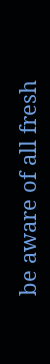be aware of all fresh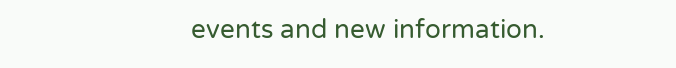events and new information.